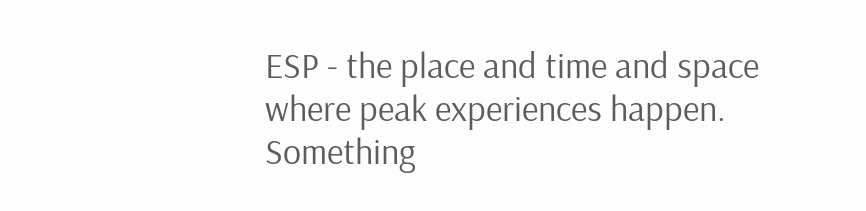ESP - the place and time and space where peak experiences happen. Something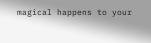magical happens to your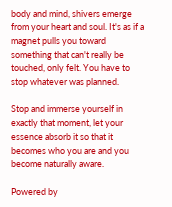body and mind, shivers emerge from your heart and soul. It's as if a magnet pulls you toward something that can't really be touched, only felt. You have to stop whatever was planned.

Stop and immerse yourself in exactly that moment, let your essence absorb it so that it becomes who you are and you become naturally aware.

Powered by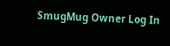SmugMug Owner Log In